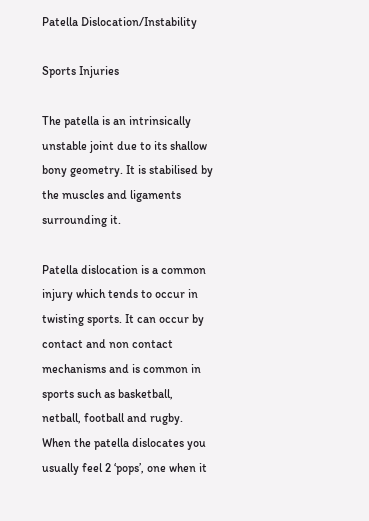Patella Dislocation/Instability

Sports Injuries

The patella is an intrinsically unstable joint due to its shallow bony geometry. It is stabilised by the muscles and ligaments surrounding it.

Patella dislocation is a common injury which tends to occur in twisting sports. It can occur by contact and non contact mechanisms and is common in sports such as basketball, netball, football and rugby. When the patella dislocates you usually feel 2 ‘pops’, one when it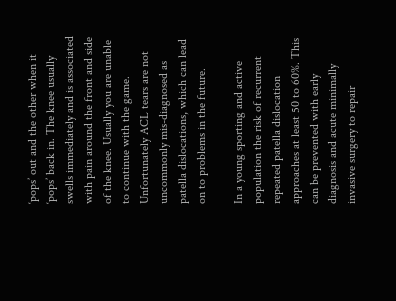‘pops’ out and the other when it ‘pops’ back in. The knee usually swells immediately and is associated with pain around the front and side of the knee. Usually you are unable to continue with the game. Unfortunately ACL tears are not uncommonly mis-diagnosed as patella dislocations, which can lead on to problems in the future.

In a young sporting and active population the risk of recurrent repeated patella dislocation approaches at least 50 to 60%. This can be prevented with early diagnosis and acute minimally invasive surgery to repair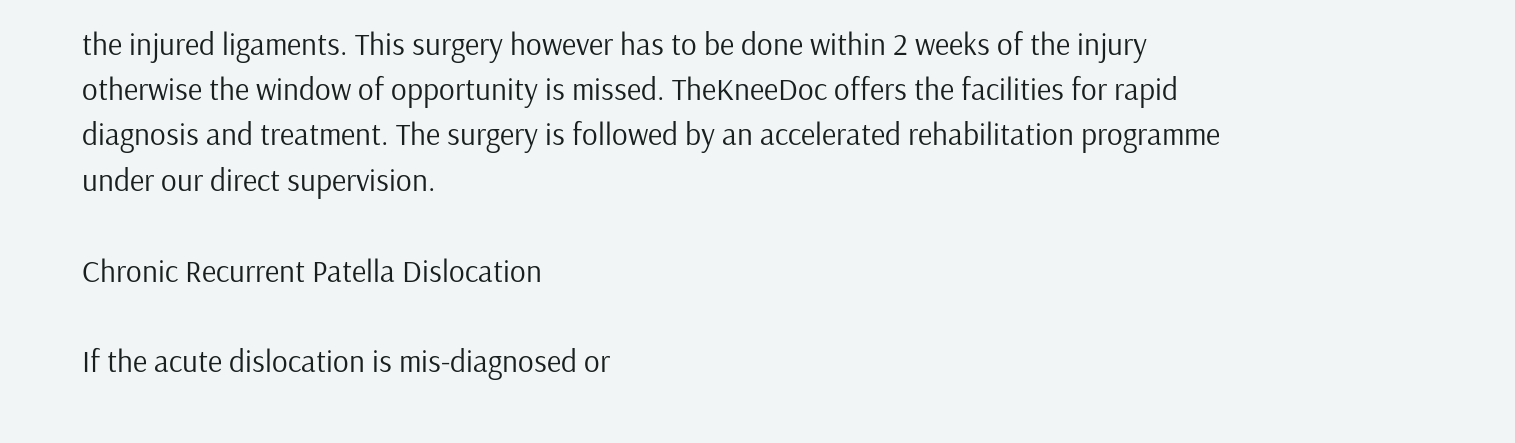the injured ligaments. This surgery however has to be done within 2 weeks of the injury otherwise the window of opportunity is missed. TheKneeDoc offers the facilities for rapid diagnosis and treatment. The surgery is followed by an accelerated rehabilitation programme under our direct supervision.

Chronic Recurrent Patella Dislocation

If the acute dislocation is mis-diagnosed or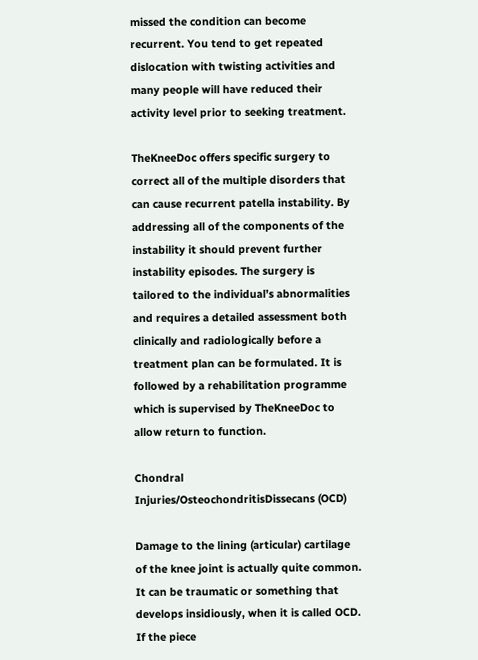missed the condition can become recurrent. You tend to get repeated dislocation with twisting activities and many people will have reduced their activity level prior to seeking treatment.

TheKneeDoc offers specific surgery to correct all of the multiple disorders that can cause recurrent patella instability. By addressing all of the components of the instability it should prevent further instability episodes. The surgery is tailored to the individual’s abnormalities and requires a detailed assessment both clinically and radiologically before a treatment plan can be formulated. It is followed by a rehabilitation programme which is supervised by TheKneeDoc to allow return to function.

Chondral Injuries/OsteochondritisDissecans (OCD)

Damage to the lining (articular) cartilage of the knee joint is actually quite common. It can be traumatic or something that develops insidiously, when it is called OCD. If the piece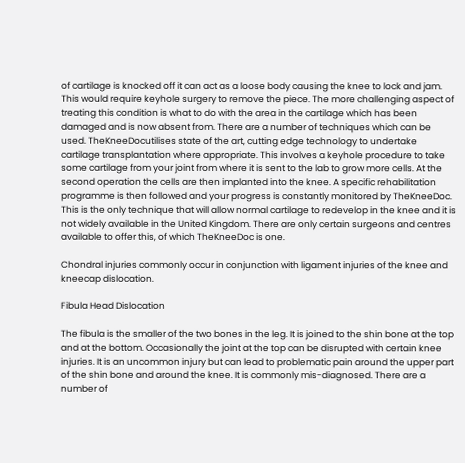of cartilage is knocked off it can act as a loose body causing the knee to lock and jam. This would require keyhole surgery to remove the piece. The more challenging aspect of treating this condition is what to do with the area in the cartilage which has been damaged and is now absent from. There are a number of techniques which can be used. TheKneeDocutilises state of the art, cutting edge technology to undertake cartilage transplantation where appropriate. This involves a keyhole procedure to take some cartilage from your joint from where it is sent to the lab to grow more cells. At the second operation the cells are then implanted into the knee. A specific rehabilitation programme is then followed and your progress is constantly monitored by TheKneeDoc. This is the only technique that will allow normal cartilage to redevelop in the knee and it is not widely available in the United Kingdom. There are only certain surgeons and centres available to offer this, of which TheKneeDoc is one.

Chondral injuries commonly occur in conjunction with ligament injuries of the knee and kneecap dislocation.

Fibula Head Dislocation

The fibula is the smaller of the two bones in the leg. It is joined to the shin bone at the top and at the bottom. Occasionally the joint at the top can be disrupted with certain knee injuries. It is an uncommon injury but can lead to problematic pain around the upper part of the shin bone and around the knee. It is commonly mis-diagnosed. There are a number of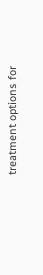treatment options for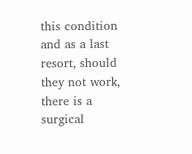this condition and as a last resort, should they not work, there is a surgical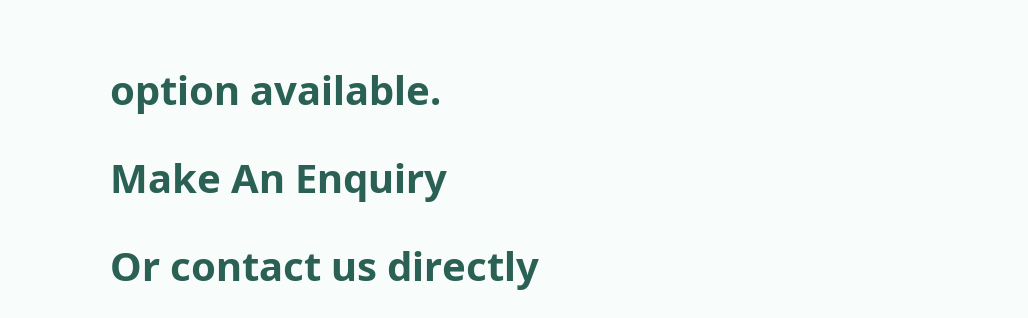option available.

Make An Enquiry

Or contact us directly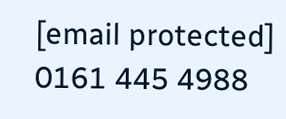[email protected]
0161 445 4988